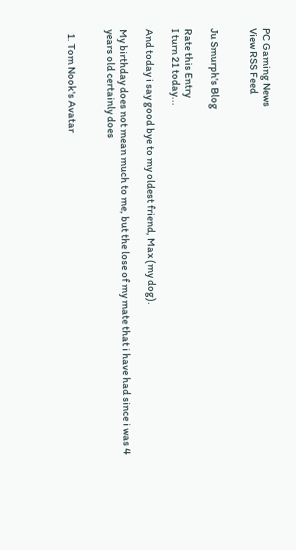PC Gaming News
View RSS Feed


Ju Smurph's Blog

Rate this Entry
I turn 21 today...

And today i say good bye to my oldest friend, Max (my dog).

My birthday does not mean much to me, but the lose of my mate that i have had since i was 4 years old certainly does


  1. Tom Nook's Avatar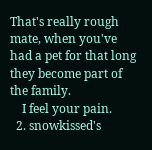That's really rough mate, when you've had a pet for that long they become part of the family.
    I feel your pain.
  2. snowkissed's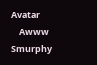Avatar
    Awww Smurphy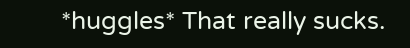*huggles* That really sucks.